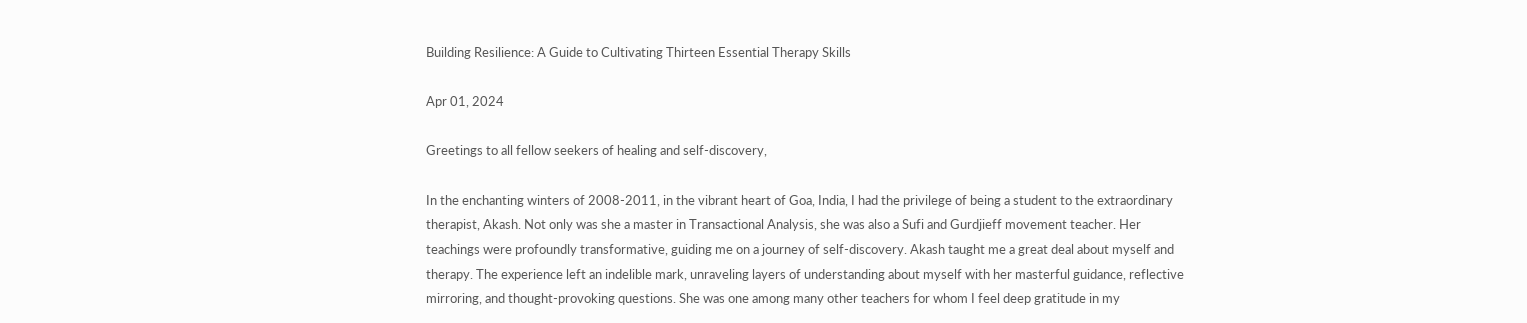Building Resilience: A Guide to Cultivating Thirteen Essential Therapy Skills

Apr 01, 2024

Greetings to all fellow seekers of healing and self-discovery,

In the enchanting winters of 2008-2011, in the vibrant heart of Goa, India, I had the privilege of being a student to the extraordinary therapist, Akash. Not only was she a master in Transactional Analysis, she was also a Sufi and Gurdjieff movement teacher. Her teachings were profoundly transformative, guiding me on a journey of self-discovery. Akash taught me a great deal about myself and therapy. The experience left an indelible mark, unraveling layers of understanding about myself with her masterful guidance, reflective mirroring, and thought-provoking questions. She was one among many other teachers for whom I feel deep gratitude in my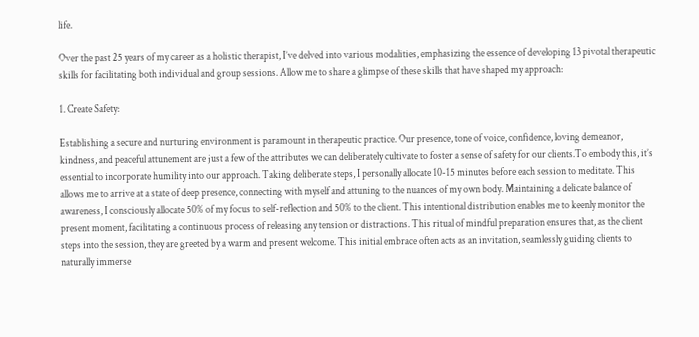life.

Over the past 25 years of my career as a holistic therapist, I’ve delved into various modalities, emphasizing the essence of developing 13 pivotal therapeutic skills for facilitating both individual and group sessions. Allow me to share a glimpse of these skills that have shaped my approach:

1. Create Safety:

Establishing a secure and nurturing environment is paramount in therapeutic practice. Our presence, tone of voice, confidence, loving demeanor, kindness, and peaceful attunement are just a few of the attributes we can deliberately cultivate to foster a sense of safety for our clients.To embody this, it’s essential to incorporate humility into our approach. Taking deliberate steps, I personally allocate 10-15 minutes before each session to meditate. This allows me to arrive at a state of deep presence, connecting with myself and attuning to the nuances of my own body. Maintaining a delicate balance of awareness, I consciously allocate 50% of my focus to self-reflection and 50% to the client. This intentional distribution enables me to keenly monitor the present moment, facilitating a continuous process of releasing any tension or distractions. This ritual of mindful preparation ensures that, as the client steps into the session, they are greeted by a warm and present welcome. This initial embrace often acts as an invitation, seamlessly guiding clients to naturally immerse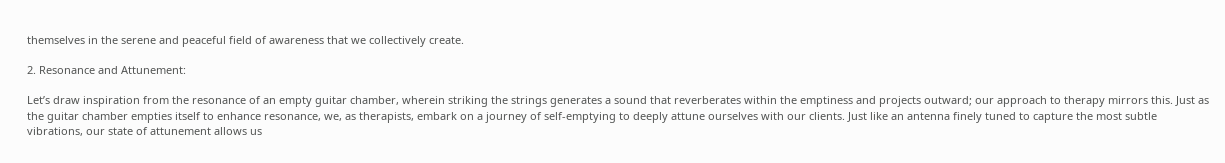themselves in the serene and peaceful field of awareness that we collectively create.

2. Resonance and Attunement:

Let’s draw inspiration from the resonance of an empty guitar chamber, wherein striking the strings generates a sound that reverberates within the emptiness and projects outward; our approach to therapy mirrors this. Just as the guitar chamber empties itself to enhance resonance, we, as therapists, embark on a journey of self-emptying to deeply attune ourselves with our clients. Just like an antenna finely tuned to capture the most subtle vibrations, our state of attunement allows us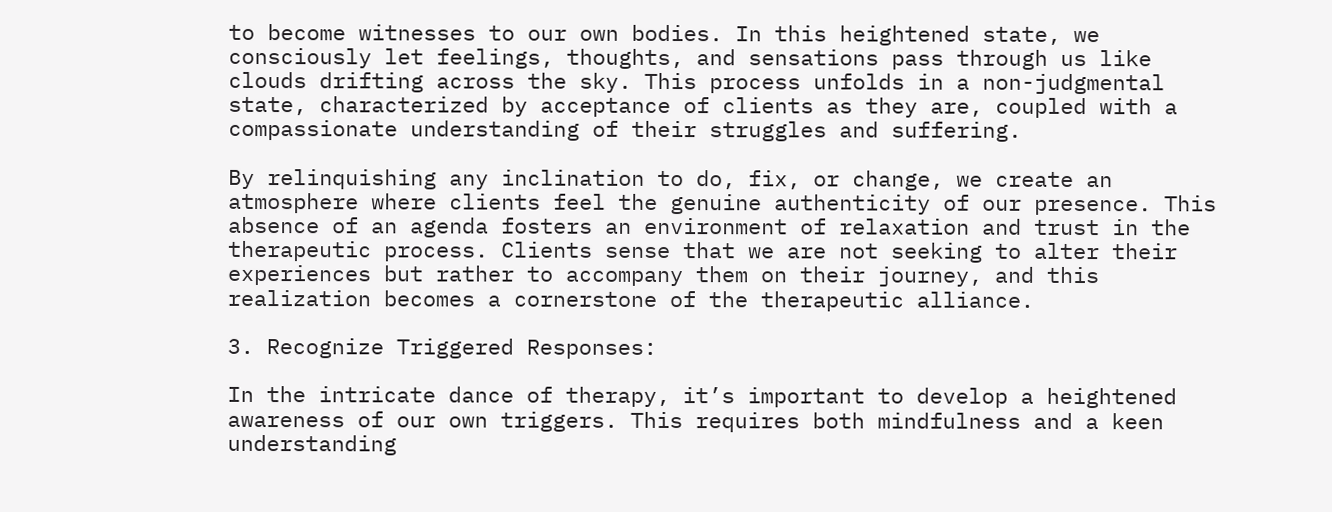to become witnesses to our own bodies. In this heightened state, we consciously let feelings, thoughts, and sensations pass through us like clouds drifting across the sky. This process unfolds in a non-judgmental state, characterized by acceptance of clients as they are, coupled with a compassionate understanding of their struggles and suffering.

By relinquishing any inclination to do, fix, or change, we create an atmosphere where clients feel the genuine authenticity of our presence. This absence of an agenda fosters an environment of relaxation and trust in the therapeutic process. Clients sense that we are not seeking to alter their experiences but rather to accompany them on their journey, and this realization becomes a cornerstone of the therapeutic alliance.

3. Recognize Triggered Responses:

In the intricate dance of therapy, it’s important to develop a heightened awareness of our own triggers. This requires both mindfulness and a keen understanding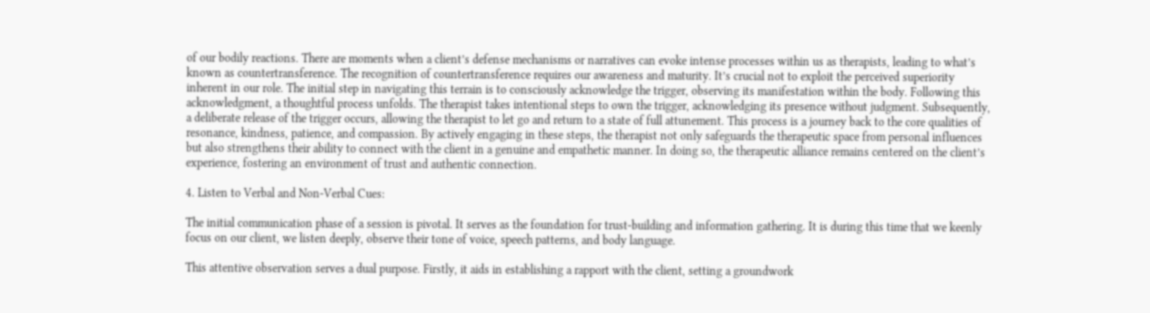of our bodily reactions. There are moments when a client’s defense mechanisms or narratives can evoke intense processes within us as therapists, leading to what’s known as countertransference. The recognition of countertransference requires our awareness and maturity. It’s crucial not to exploit the perceived superiority inherent in our role. The initial step in navigating this terrain is to consciously acknowledge the trigger, observing its manifestation within the body. Following this acknowledgment, a thoughtful process unfolds. The therapist takes intentional steps to own the trigger, acknowledging its presence without judgment. Subsequently, a deliberate release of the trigger occurs, allowing the therapist to let go and return to a state of full attunement. This process is a journey back to the core qualities of resonance, kindness, patience, and compassion. By actively engaging in these steps, the therapist not only safeguards the therapeutic space from personal influences but also strengthens their ability to connect with the client in a genuine and empathetic manner. In doing so, the therapeutic alliance remains centered on the client’s experience, fostering an environment of trust and authentic connection.

4. Listen to Verbal and Non-Verbal Cues:

The initial communication phase of a session is pivotal. It serves as the foundation for trust-building and information gathering. It is during this time that we keenly focus on our client, we listen deeply, observe their tone of voice, speech patterns, and body language.

This attentive observation serves a dual purpose. Firstly, it aids in establishing a rapport with the client, setting a groundwork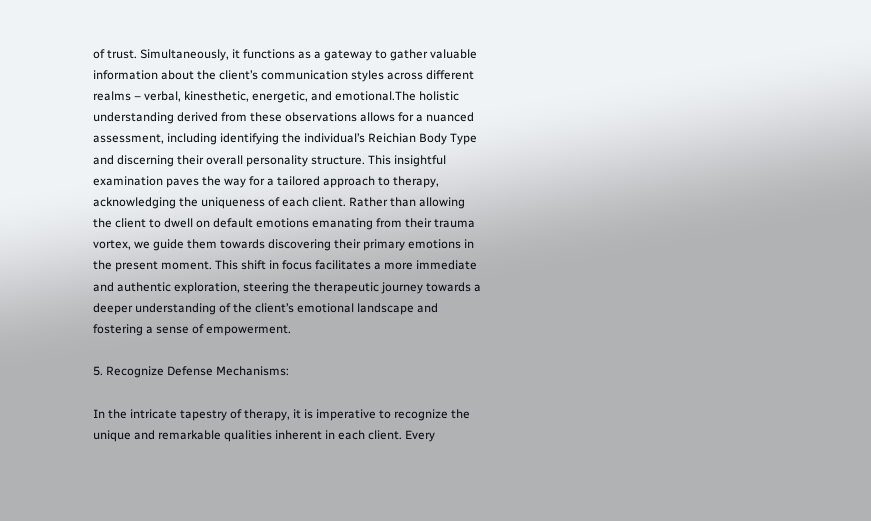of trust. Simultaneously, it functions as a gateway to gather valuable information about the client’s communication styles across different realms – verbal, kinesthetic, energetic, and emotional.The holistic understanding derived from these observations allows for a nuanced assessment, including identifying the individual’s Reichian Body Type and discerning their overall personality structure. This insightful examination paves the way for a tailored approach to therapy, acknowledging the uniqueness of each client. Rather than allowing the client to dwell on default emotions emanating from their trauma vortex, we guide them towards discovering their primary emotions in the present moment. This shift in focus facilitates a more immediate and authentic exploration, steering the therapeutic journey towards a deeper understanding of the client’s emotional landscape and fostering a sense of empowerment.

5. Recognize Defense Mechanisms:

In the intricate tapestry of therapy, it is imperative to recognize the unique and remarkable qualities inherent in each client. Every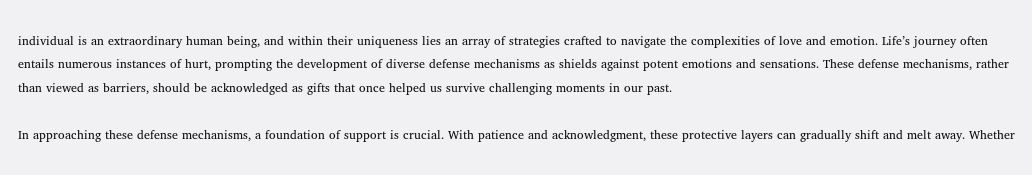individual is an extraordinary human being, and within their uniqueness lies an array of strategies crafted to navigate the complexities of love and emotion. Life’s journey often entails numerous instances of hurt, prompting the development of diverse defense mechanisms as shields against potent emotions and sensations. These defense mechanisms, rather than viewed as barriers, should be acknowledged as gifts that once helped us survive challenging moments in our past.

In approaching these defense mechanisms, a foundation of support is crucial. With patience and acknowledgment, these protective layers can gradually shift and melt away. Whether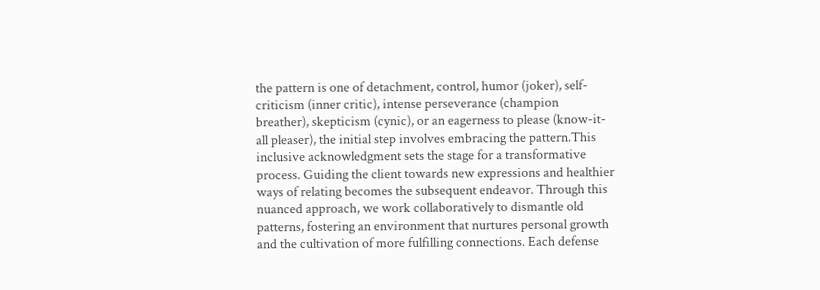the pattern is one of detachment, control, humor (joker), self-criticism (inner critic), intense perseverance (champion breather), skepticism (cynic), or an eagerness to please (know-it-all pleaser), the initial step involves embracing the pattern.This inclusive acknowledgment sets the stage for a transformative process. Guiding the client towards new expressions and healthier ways of relating becomes the subsequent endeavor. Through this nuanced approach, we work collaboratively to dismantle old patterns, fostering an environment that nurtures personal growth and the cultivation of more fulfilling connections. Each defense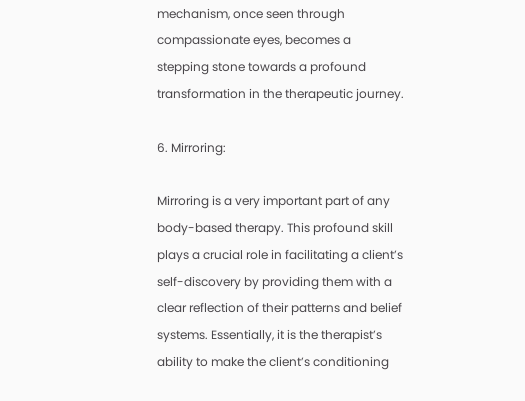mechanism, once seen through compassionate eyes, becomes a stepping stone towards a profound transformation in the therapeutic journey.

6. Mirroring:

Mirroring is a very important part of any body-based therapy. This profound skill plays a crucial role in facilitating a client’s self-discovery by providing them with a clear reflection of their patterns and belief systems. Essentially, it is the therapist’s ability to make the client’s conditioning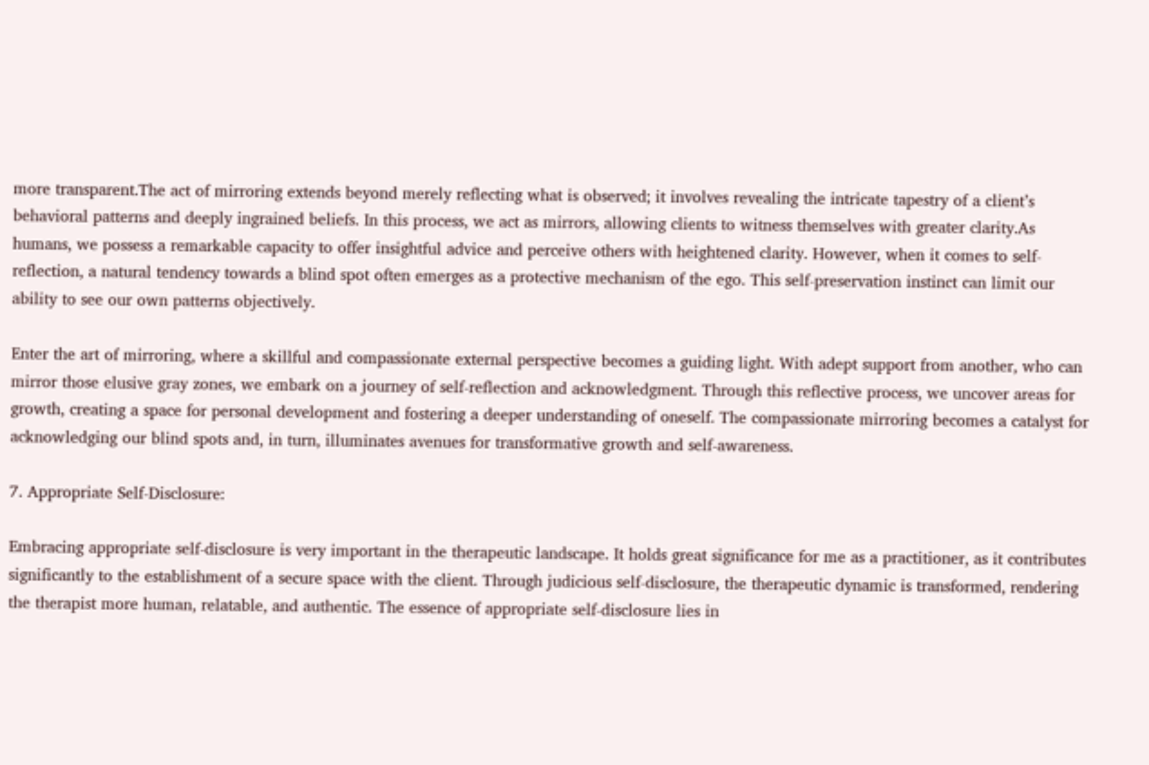more transparent.The act of mirroring extends beyond merely reflecting what is observed; it involves revealing the intricate tapestry of a client’s behavioral patterns and deeply ingrained beliefs. In this process, we act as mirrors, allowing clients to witness themselves with greater clarity.As humans, we possess a remarkable capacity to offer insightful advice and perceive others with heightened clarity. However, when it comes to self-reflection, a natural tendency towards a blind spot often emerges as a protective mechanism of the ego. This self-preservation instinct can limit our ability to see our own patterns objectively.

Enter the art of mirroring, where a skillful and compassionate external perspective becomes a guiding light. With adept support from another, who can mirror those elusive gray zones, we embark on a journey of self-reflection and acknowledgment. Through this reflective process, we uncover areas for growth, creating a space for personal development and fostering a deeper understanding of oneself. The compassionate mirroring becomes a catalyst for acknowledging our blind spots and, in turn, illuminates avenues for transformative growth and self-awareness.

7. Appropriate Self-Disclosure:

Embracing appropriate self-disclosure is very important in the therapeutic landscape. It holds great significance for me as a practitioner, as it contributes significantly to the establishment of a secure space with the client. Through judicious self-disclosure, the therapeutic dynamic is transformed, rendering the therapist more human, relatable, and authentic. The essence of appropriate self-disclosure lies in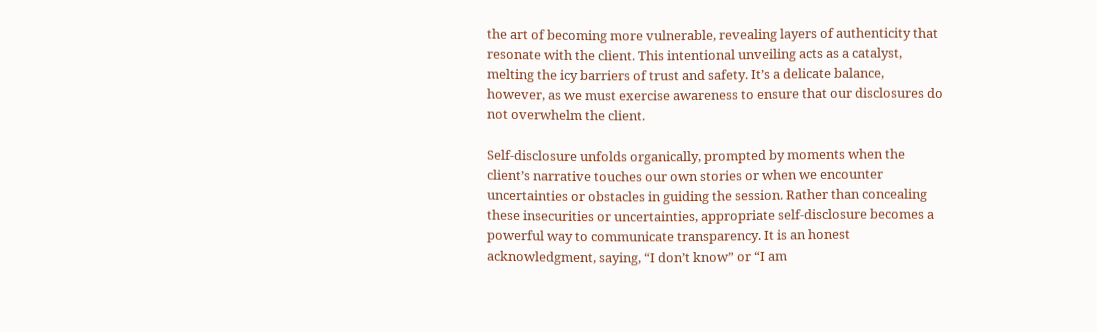the art of becoming more vulnerable, revealing layers of authenticity that resonate with the client. This intentional unveiling acts as a catalyst, melting the icy barriers of trust and safety. It’s a delicate balance, however, as we must exercise awareness to ensure that our disclosures do not overwhelm the client.

Self-disclosure unfolds organically, prompted by moments when the client’s narrative touches our own stories or when we encounter uncertainties or obstacles in guiding the session. Rather than concealing these insecurities or uncertainties, appropriate self-disclosure becomes a powerful way to communicate transparency. It is an honest acknowledgment, saying, “I don’t know” or “I am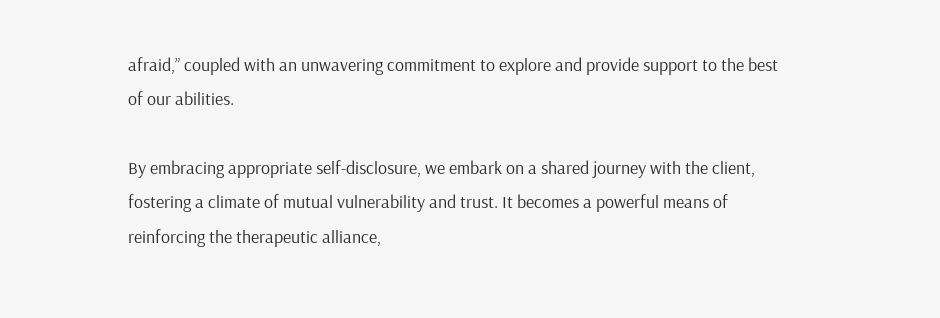afraid,” coupled with an unwavering commitment to explore and provide support to the best of our abilities.

By embracing appropriate self-disclosure, we embark on a shared journey with the client, fostering a climate of mutual vulnerability and trust. It becomes a powerful means of reinforcing the therapeutic alliance,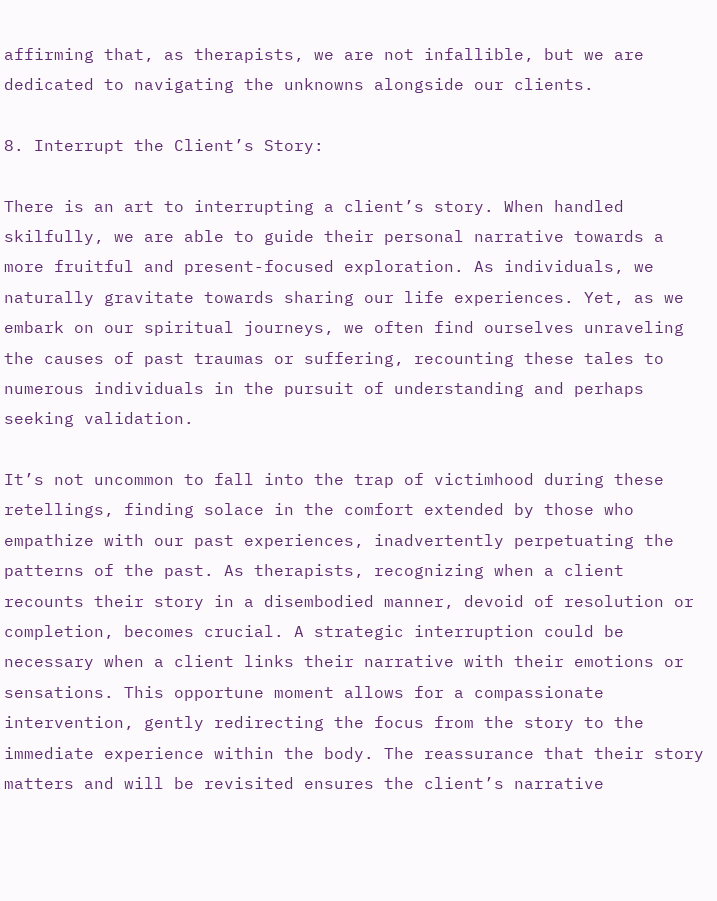affirming that, as therapists, we are not infallible, but we are dedicated to navigating the unknowns alongside our clients.

8. Interrupt the Client’s Story:

There is an art to interrupting a client’s story. When handled skilfully, we are able to guide their personal narrative towards a more fruitful and present-focused exploration. As individuals, we naturally gravitate towards sharing our life experiences. Yet, as we embark on our spiritual journeys, we often find ourselves unraveling the causes of past traumas or suffering, recounting these tales to numerous individuals in the pursuit of understanding and perhaps seeking validation.

It’s not uncommon to fall into the trap of victimhood during these retellings, finding solace in the comfort extended by those who empathize with our past experiences, inadvertently perpetuating the patterns of the past. As therapists, recognizing when a client recounts their story in a disembodied manner, devoid of resolution or completion, becomes crucial. A strategic interruption could be necessary when a client links their narrative with their emotions or sensations. This opportune moment allows for a compassionate intervention, gently redirecting the focus from the story to the immediate experience within the body. The reassurance that their story matters and will be revisited ensures the client’s narrative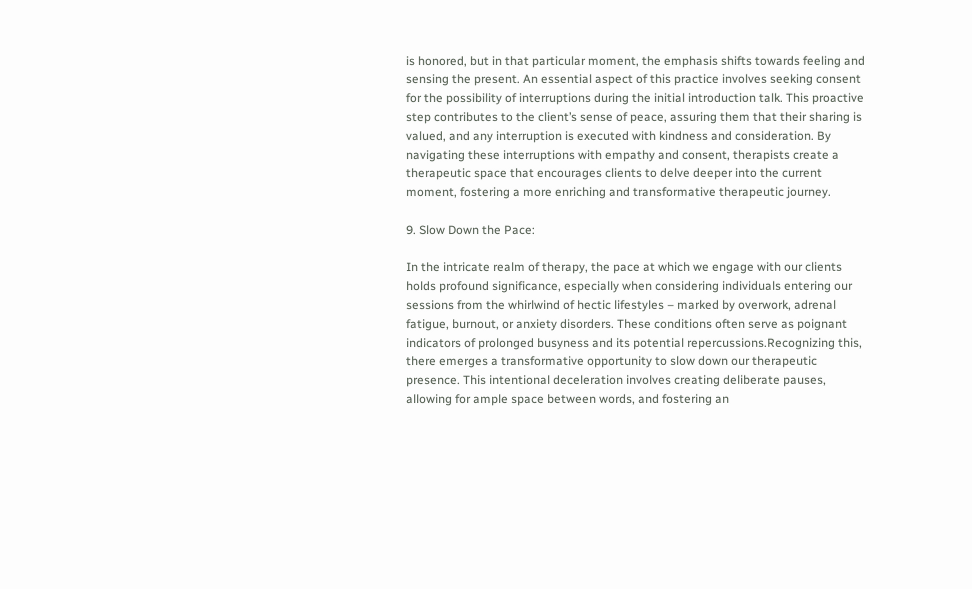is honored, but in that particular moment, the emphasis shifts towards feeling and sensing the present. An essential aspect of this practice involves seeking consent for the possibility of interruptions during the initial introduction talk. This proactive step contributes to the client’s sense of peace, assuring them that their sharing is valued, and any interruption is executed with kindness and consideration. By navigating these interruptions with empathy and consent, therapists create a therapeutic space that encourages clients to delve deeper into the current moment, fostering a more enriching and transformative therapeutic journey.

9. Slow Down the Pace:

In the intricate realm of therapy, the pace at which we engage with our clients holds profound significance, especially when considering individuals entering our sessions from the whirlwind of hectic lifestyles – marked by overwork, adrenal fatigue, burnout, or anxiety disorders. These conditions often serve as poignant indicators of prolonged busyness and its potential repercussions.Recognizing this, there emerges a transformative opportunity to slow down our therapeutic presence. This intentional deceleration involves creating deliberate pauses, allowing for ample space between words, and fostering an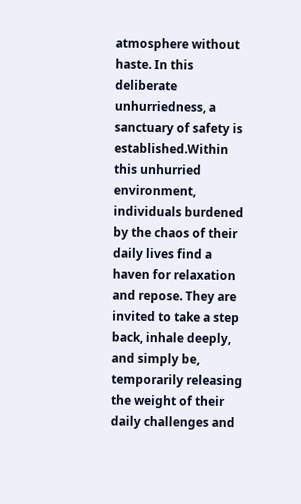atmosphere without haste. In this deliberate unhurriedness, a sanctuary of safety is established.Within this unhurried environment, individuals burdened by the chaos of their daily lives find a haven for relaxation and repose. They are invited to take a step back, inhale deeply, and simply be, temporarily releasing the weight of their daily challenges and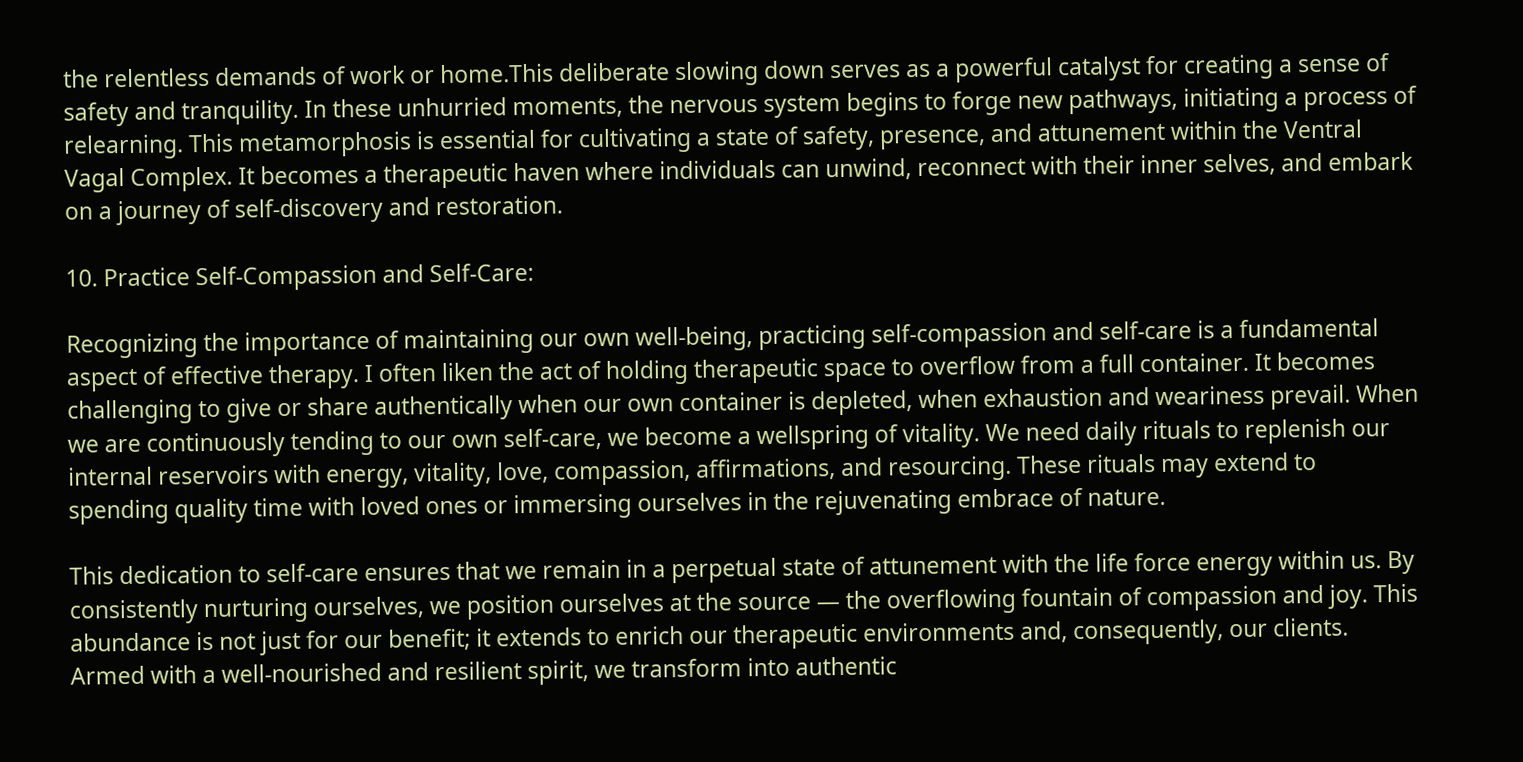the relentless demands of work or home.This deliberate slowing down serves as a powerful catalyst for creating a sense of safety and tranquility. In these unhurried moments, the nervous system begins to forge new pathways, initiating a process of relearning. This metamorphosis is essential for cultivating a state of safety, presence, and attunement within the Ventral Vagal Complex. It becomes a therapeutic haven where individuals can unwind, reconnect with their inner selves, and embark on a journey of self-discovery and restoration.

10. Practice Self-Compassion and Self-Care:

Recognizing the importance of maintaining our own well-being, practicing self-compassion and self-care is a fundamental aspect of effective therapy. I often liken the act of holding therapeutic space to overflow from a full container. It becomes challenging to give or share authentically when our own container is depleted, when exhaustion and weariness prevail. When we are continuously tending to our own self-care, we become a wellspring of vitality. We need daily rituals to replenish our internal reservoirs with energy, vitality, love, compassion, affirmations, and resourcing. These rituals may extend to spending quality time with loved ones or immersing ourselves in the rejuvenating embrace of nature.

This dedication to self-care ensures that we remain in a perpetual state of attunement with the life force energy within us. By consistently nurturing ourselves, we position ourselves at the source — the overflowing fountain of compassion and joy. This abundance is not just for our benefit; it extends to enrich our therapeutic environments and, consequently, our clients. Armed with a well-nourished and resilient spirit, we transform into authentic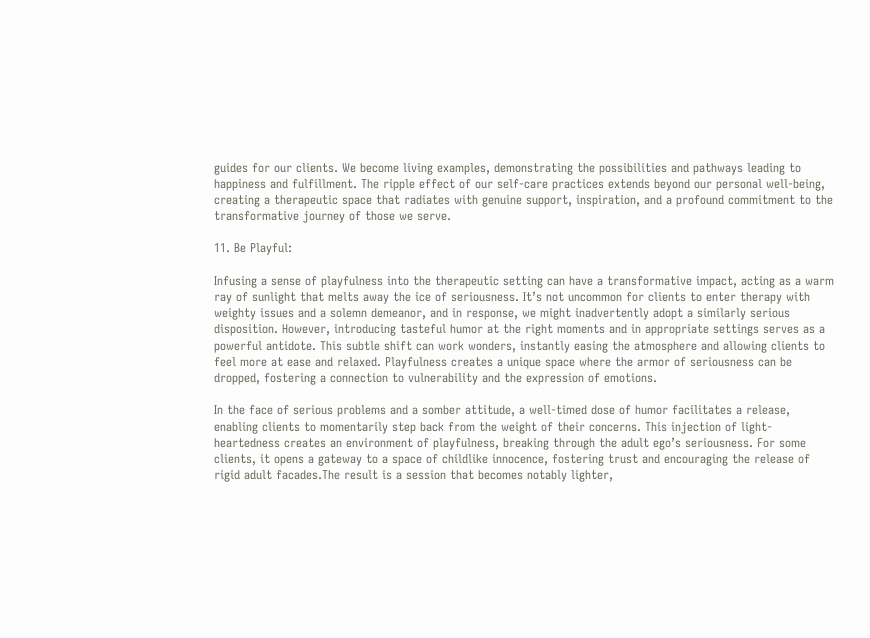guides for our clients. We become living examples, demonstrating the possibilities and pathways leading to happiness and fulfillment. The ripple effect of our self-care practices extends beyond our personal well-being, creating a therapeutic space that radiates with genuine support, inspiration, and a profound commitment to the transformative journey of those we serve.

11. Be Playful:

Infusing a sense of playfulness into the therapeutic setting can have a transformative impact, acting as a warm ray of sunlight that melts away the ice of seriousness. It’s not uncommon for clients to enter therapy with weighty issues and a solemn demeanor, and in response, we might inadvertently adopt a similarly serious disposition. However, introducing tasteful humor at the right moments and in appropriate settings serves as a powerful antidote. This subtle shift can work wonders, instantly easing the atmosphere and allowing clients to feel more at ease and relaxed. Playfulness creates a unique space where the armor of seriousness can be dropped, fostering a connection to vulnerability and the expression of emotions.

In the face of serious problems and a somber attitude, a well-timed dose of humor facilitates a release, enabling clients to momentarily step back from the weight of their concerns. This injection of light-heartedness creates an environment of playfulness, breaking through the adult ego’s seriousness. For some clients, it opens a gateway to a space of childlike innocence, fostering trust and encouraging the release of rigid adult facades.The result is a session that becomes notably lighter,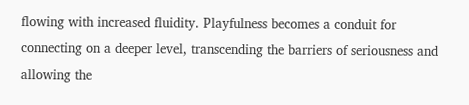flowing with increased fluidity. Playfulness becomes a conduit for connecting on a deeper level, transcending the barriers of seriousness and allowing the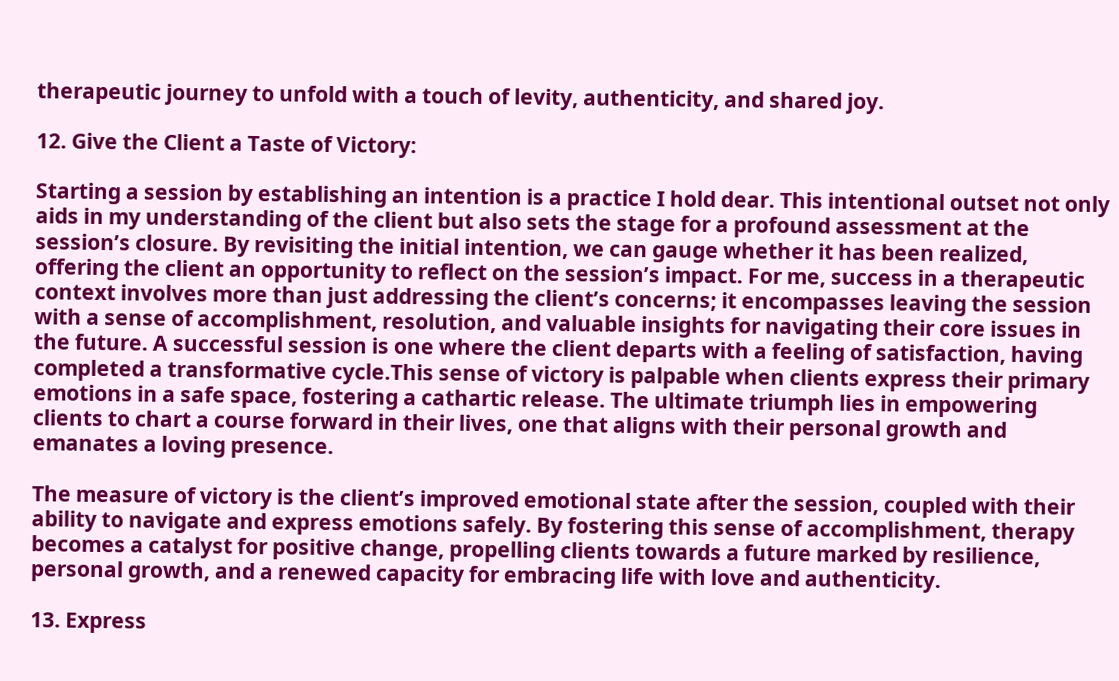therapeutic journey to unfold with a touch of levity, authenticity, and shared joy.

12. Give the Client a Taste of Victory:

Starting a session by establishing an intention is a practice I hold dear. This intentional outset not only aids in my understanding of the client but also sets the stage for a profound assessment at the session’s closure. By revisiting the initial intention, we can gauge whether it has been realized, offering the client an opportunity to reflect on the session’s impact. For me, success in a therapeutic context involves more than just addressing the client’s concerns; it encompasses leaving the session with a sense of accomplishment, resolution, and valuable insights for navigating their core issues in the future. A successful session is one where the client departs with a feeling of satisfaction, having completed a transformative cycle.This sense of victory is palpable when clients express their primary emotions in a safe space, fostering a cathartic release. The ultimate triumph lies in empowering clients to chart a course forward in their lives, one that aligns with their personal growth and emanates a loving presence.

The measure of victory is the client’s improved emotional state after the session, coupled with their ability to navigate and express emotions safely. By fostering this sense of accomplishment, therapy becomes a catalyst for positive change, propelling clients towards a future marked by resilience, personal growth, and a renewed capacity for embracing life with love and authenticity.

13. Express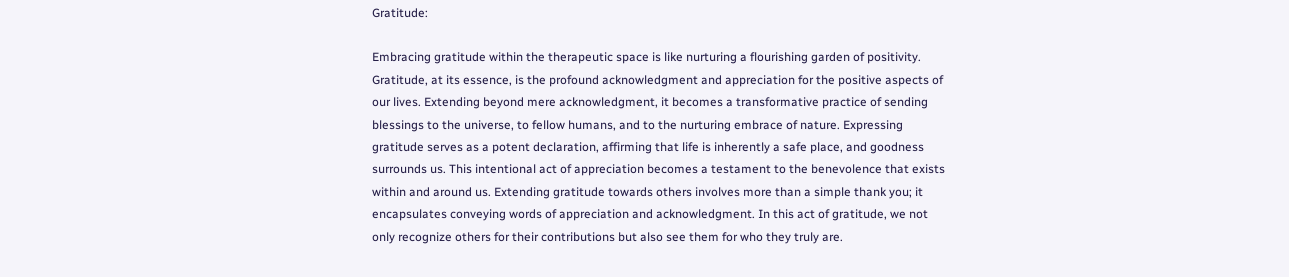Gratitude:

Embracing gratitude within the therapeutic space is like nurturing a flourishing garden of positivity. Gratitude, at its essence, is the profound acknowledgment and appreciation for the positive aspects of our lives. Extending beyond mere acknowledgment, it becomes a transformative practice of sending blessings to the universe, to fellow humans, and to the nurturing embrace of nature. Expressing gratitude serves as a potent declaration, affirming that life is inherently a safe place, and goodness surrounds us. This intentional act of appreciation becomes a testament to the benevolence that exists within and around us. Extending gratitude towards others involves more than a simple thank you; it encapsulates conveying words of appreciation and acknowledgment. In this act of gratitude, we not only recognize others for their contributions but also see them for who they truly are.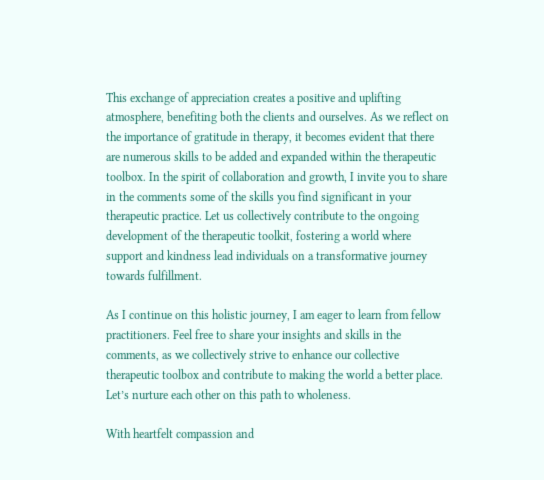This exchange of appreciation creates a positive and uplifting atmosphere, benefiting both the clients and ourselves. As we reflect on the importance of gratitude in therapy, it becomes evident that there are numerous skills to be added and expanded within the therapeutic toolbox. In the spirit of collaboration and growth, I invite you to share in the comments some of the skills you find significant in your therapeutic practice. Let us collectively contribute to the ongoing development of the therapeutic toolkit, fostering a world where support and kindness lead individuals on a transformative journey towards fulfillment.

As I continue on this holistic journey, I am eager to learn from fellow practitioners. Feel free to share your insights and skills in the comments, as we collectively strive to enhance our collective therapeutic toolbox and contribute to making the world a better place. Let’s nurture each other on this path to wholeness.

With heartfelt compassion and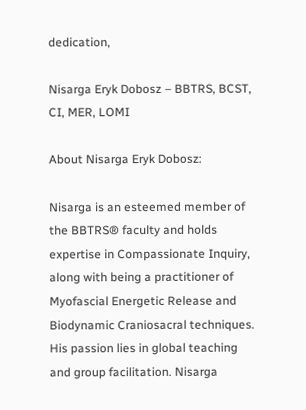dedication,

Nisarga Eryk Dobosz – BBTRS, BCST, CI, MER, LOMI

About Nisarga Eryk Dobosz:

Nisarga is an esteemed member of the BBTRS® faculty and holds expertise in Compassionate Inquiry, along with being a practitioner of Myofascial Energetic Release and Biodynamic Craniosacral techniques. His passion lies in global teaching and group facilitation. Nisarga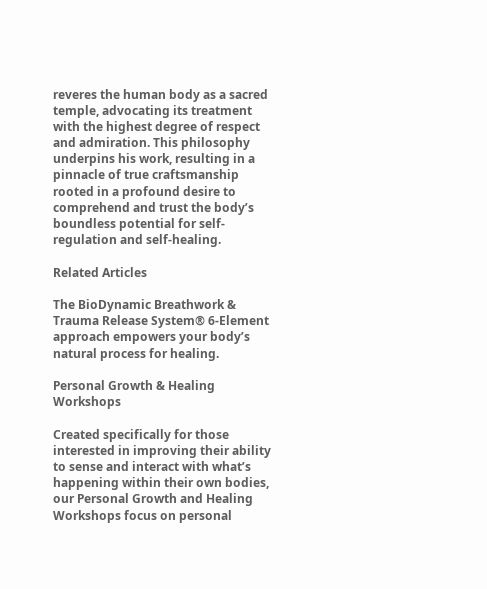reveres the human body as a sacred temple, advocating its treatment with the highest degree of respect and admiration. This philosophy underpins his work, resulting in a pinnacle of true craftsmanship rooted in a profound desire to comprehend and trust the body’s boundless potential for self-regulation and self-healing.

Related Articles

The BioDynamic Breathwork & Trauma Release System® 6-Element approach empowers your body’s natural process for healing.

Personal Growth & Healing Workshops

Created specifically for those interested in improving their ability to sense and interact with what’s happening within their own bodies, our Personal Growth and Healing Workshops focus on personal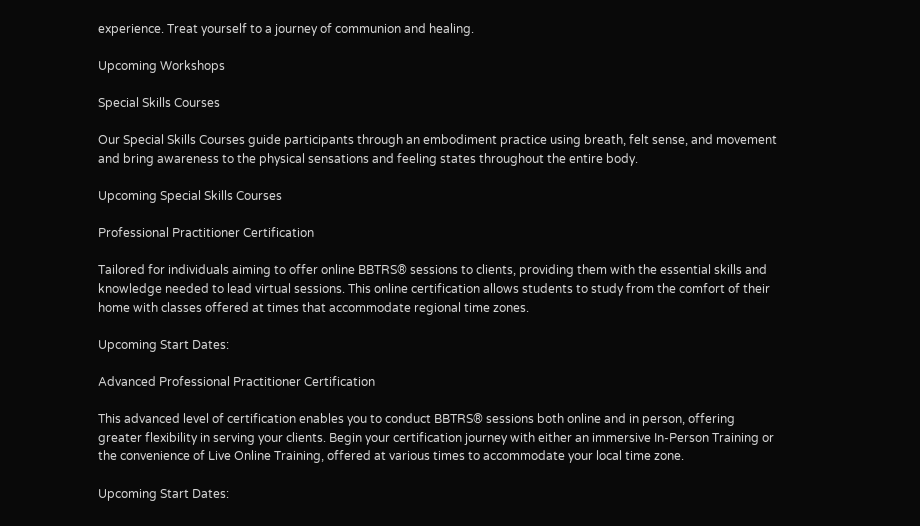experience. Treat yourself to a journey of communion and healing.

Upcoming Workshops

Special Skills Courses

Our Special Skills Courses guide participants through an embodiment practice using breath, felt sense, and movement and bring awareness to the physical sensations and feeling states throughout the entire body.

Upcoming Special Skills Courses

Professional Practitioner Certification

Tailored for individuals aiming to offer online BBTRS® sessions to clients, providing them with the essential skills and knowledge needed to lead virtual sessions. This online certification allows students to study from the comfort of their home with classes offered at times that accommodate regional time zones.

Upcoming Start Dates:

Advanced Professional Practitioner Certification

This advanced level of certification enables you to conduct BBTRS® sessions both online and in person, offering greater flexibility in serving your clients. Begin your certification journey with either an immersive In-Person Training or the convenience of Live Online Training, offered at various times to accommodate your local time zone.

Upcoming Start Dates: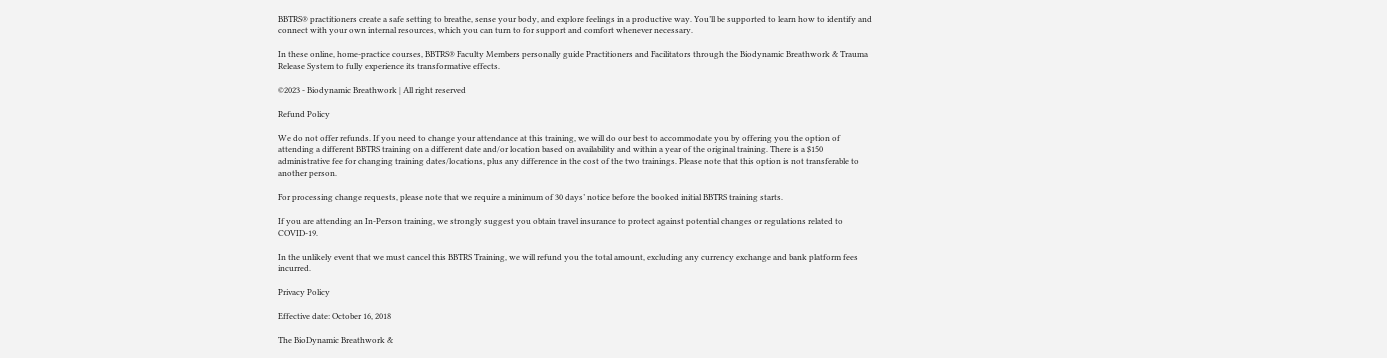BBTRS® practitioners create a safe setting to breathe, sense your body, and explore feelings in a productive way. You’ll be supported to learn how to identify and connect with your own internal resources, which you can turn to for support and comfort whenever necessary.

In these online, home-practice courses, BBTRS® Faculty Members personally guide Practitioners and Facilitators through the Biodynamic Breathwork & Trauma Release System to fully experience its transformative effects.

©2023 - Biodynamic Breathwork | All right reserved

Refund Policy

We do not offer refunds. If you need to change your attendance at this training, we will do our best to accommodate you by offering you the option of attending a different BBTRS training on a different date and/or location based on availability and within a year of the original training. There is a $150 administrative fee for changing training dates/locations, plus any difference in the cost of the two trainings. Please note that this option is not transferable to another person.

For processing change requests, please note that we require a minimum of 30 days’ notice before the booked initial BBTRS training starts.

If you are attending an In-Person training, we strongly suggest you obtain travel insurance to protect against potential changes or regulations related to COVID-19.

In the unlikely event that we must cancel this BBTRS Training, we will refund you the total amount, excluding any currency exchange and bank platform fees incurred.

Privacy Policy

Effective date: October 16, 2018

The BioDynamic Breathwork &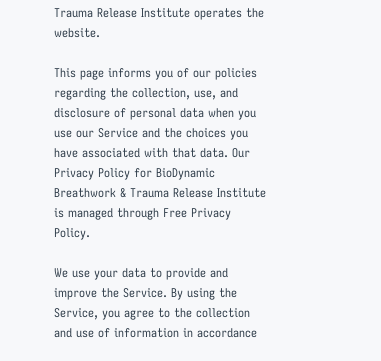Trauma Release Institute operates the website.

This page informs you of our policies regarding the collection, use, and disclosure of personal data when you use our Service and the choices you have associated with that data. Our Privacy Policy for BioDynamic Breathwork & Trauma Release Institute is managed through Free Privacy Policy.

We use your data to provide and improve the Service. By using the Service, you agree to the collection and use of information in accordance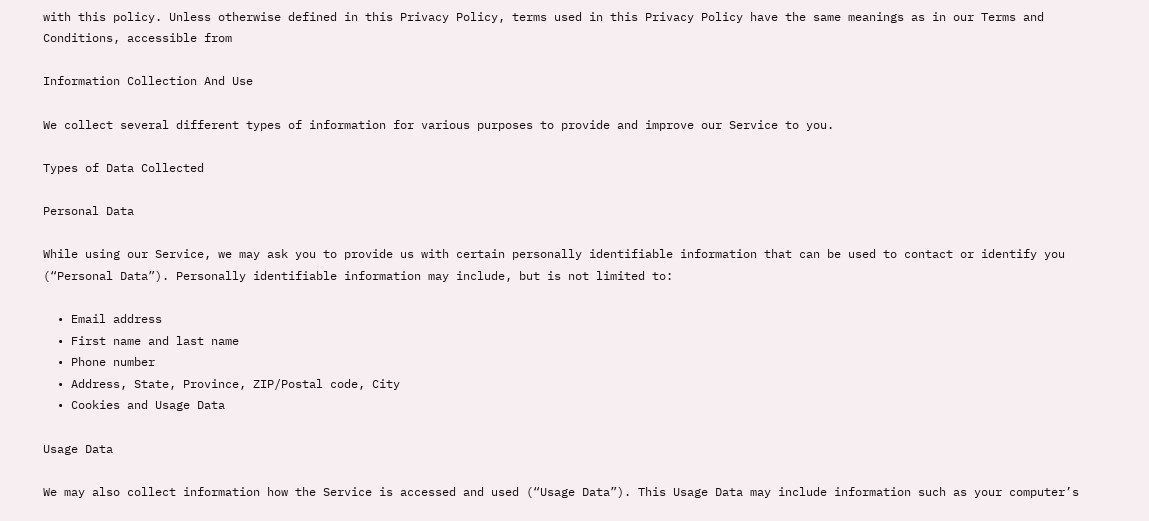with this policy. Unless otherwise defined in this Privacy Policy, terms used in this Privacy Policy have the same meanings as in our Terms and Conditions, accessible from

Information Collection And Use

We collect several different types of information for various purposes to provide and improve our Service to you.

Types of Data Collected

Personal Data

While using our Service, we may ask you to provide us with certain personally identifiable information that can be used to contact or identify you (“Personal Data”). Personally identifiable information may include, but is not limited to:

  • Email address
  • First name and last name
  • Phone number
  • Address, State, Province, ZIP/Postal code, City
  • Cookies and Usage Data

Usage Data

We may also collect information how the Service is accessed and used (“Usage Data”). This Usage Data may include information such as your computer’s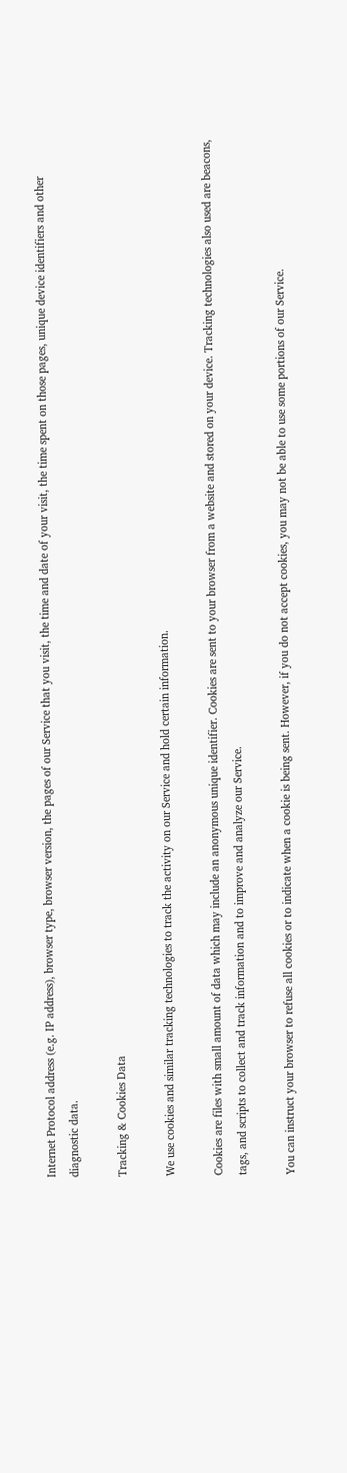Internet Protocol address (e.g. IP address), browser type, browser version, the pages of our Service that you visit, the time and date of your visit, the time spent on those pages, unique device identifiers and other diagnostic data.

Tracking & Cookies Data

We use cookies and similar tracking technologies to track the activity on our Service and hold certain information.

Cookies are files with small amount of data which may include an anonymous unique identifier. Cookies are sent to your browser from a website and stored on your device. Tracking technologies also used are beacons, tags, and scripts to collect and track information and to improve and analyze our Service.

You can instruct your browser to refuse all cookies or to indicate when a cookie is being sent. However, if you do not accept cookies, you may not be able to use some portions of our Service.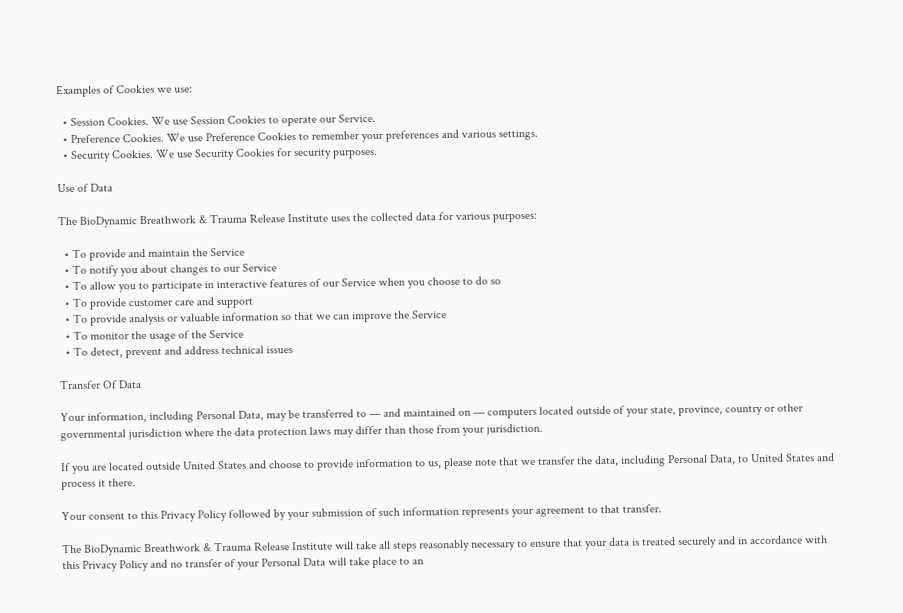Examples of Cookies we use:

  • Session Cookies. We use Session Cookies to operate our Service.
  • Preference Cookies. We use Preference Cookies to remember your preferences and various settings.
  • Security Cookies. We use Security Cookies for security purposes.

Use of Data

The BioDynamic Breathwork & Trauma Release Institute uses the collected data for various purposes:

  • To provide and maintain the Service
  • To notify you about changes to our Service
  • To allow you to participate in interactive features of our Service when you choose to do so
  • To provide customer care and support
  • To provide analysis or valuable information so that we can improve the Service
  • To monitor the usage of the Service
  • To detect, prevent and address technical issues

Transfer Of Data

Your information, including Personal Data, may be transferred to — and maintained on — computers located outside of your state, province, country or other governmental jurisdiction where the data protection laws may differ than those from your jurisdiction.

If you are located outside United States and choose to provide information to us, please note that we transfer the data, including Personal Data, to United States and process it there.

Your consent to this Privacy Policy followed by your submission of such information represents your agreement to that transfer.

The BioDynamic Breathwork & Trauma Release Institute will take all steps reasonably necessary to ensure that your data is treated securely and in accordance with this Privacy Policy and no transfer of your Personal Data will take place to an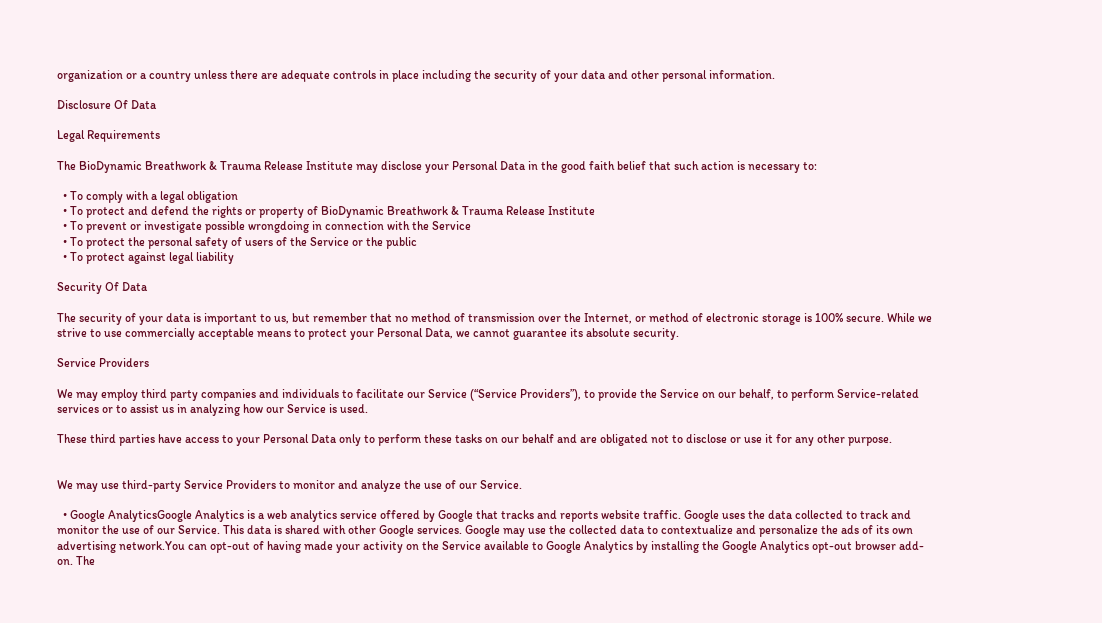organization or a country unless there are adequate controls in place including the security of your data and other personal information.

Disclosure Of Data

Legal Requirements

The BioDynamic Breathwork & Trauma Release Institute may disclose your Personal Data in the good faith belief that such action is necessary to:

  • To comply with a legal obligation
  • To protect and defend the rights or property of BioDynamic Breathwork & Trauma Release Institute
  • To prevent or investigate possible wrongdoing in connection with the Service
  • To protect the personal safety of users of the Service or the public
  • To protect against legal liability

Security Of Data

The security of your data is important to us, but remember that no method of transmission over the Internet, or method of electronic storage is 100% secure. While we strive to use commercially acceptable means to protect your Personal Data, we cannot guarantee its absolute security.

Service Providers

We may employ third party companies and individuals to facilitate our Service (“Service Providers”), to provide the Service on our behalf, to perform Service-related services or to assist us in analyzing how our Service is used.

These third parties have access to your Personal Data only to perform these tasks on our behalf and are obligated not to disclose or use it for any other purpose.


We may use third-party Service Providers to monitor and analyze the use of our Service.

  • Google AnalyticsGoogle Analytics is a web analytics service offered by Google that tracks and reports website traffic. Google uses the data collected to track and monitor the use of our Service. This data is shared with other Google services. Google may use the collected data to contextualize and personalize the ads of its own advertising network.You can opt-out of having made your activity on the Service available to Google Analytics by installing the Google Analytics opt-out browser add-on. The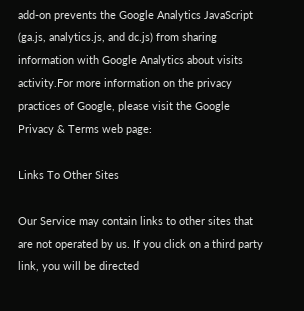add-on prevents the Google Analytics JavaScript (ga.js, analytics.js, and dc.js) from sharing information with Google Analytics about visits activity.For more information on the privacy practices of Google, please visit the Google Privacy & Terms web page:

Links To Other Sites

Our Service may contain links to other sites that are not operated by us. If you click on a third party link, you will be directed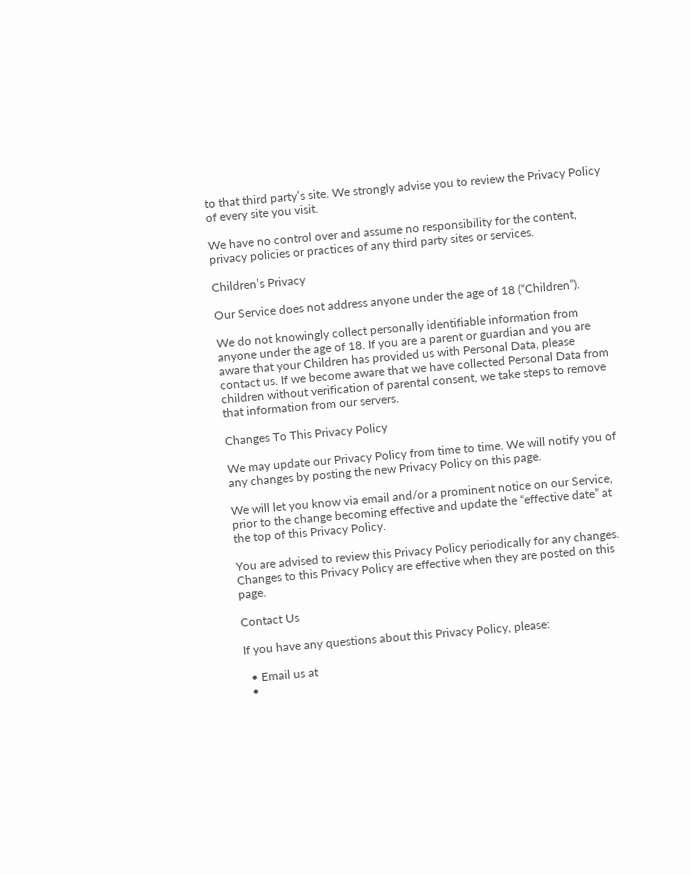to that third party’s site. We strongly advise you to review the Privacy Policy of every site you visit.

We have no control over and assume no responsibility for the content, privacy policies or practices of any third party sites or services.

Children’s Privacy

Our Service does not address anyone under the age of 18 (“Children”).

We do not knowingly collect personally identifiable information from anyone under the age of 18. If you are a parent or guardian and you are aware that your Children has provided us with Personal Data, please contact us. If we become aware that we have collected Personal Data from children without verification of parental consent, we take steps to remove that information from our servers.

Changes To This Privacy Policy

We may update our Privacy Policy from time to time. We will notify you of any changes by posting the new Privacy Policy on this page.

We will let you know via email and/or a prominent notice on our Service, prior to the change becoming effective and update the “effective date” at the top of this Privacy Policy.

You are advised to review this Privacy Policy periodically for any changes. Changes to this Privacy Policy are effective when they are posted on this page.

Contact Us

If you have any questions about this Privacy Policy, please:

  • Email us at
  •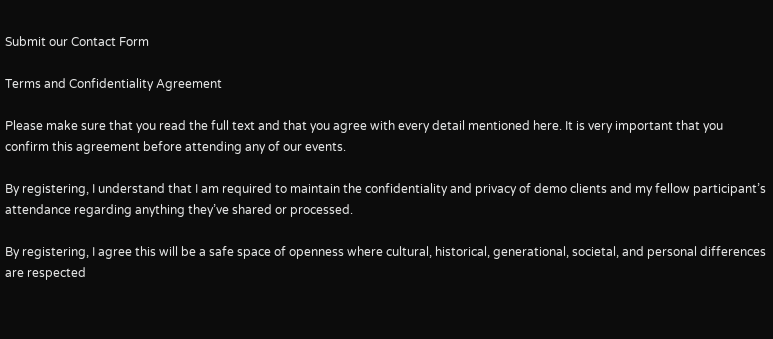Submit our Contact Form

Terms and Confidentiality Agreement

Please make sure that you read the full text and that you agree with every detail mentioned here. It is very important that you confirm this agreement before attending any of our events.

By registering, I understand that I am required to maintain the confidentiality and privacy of demo clients and my fellow participant’s attendance regarding anything they’ve shared or processed.

By registering, I agree this will be a safe space of openness where cultural, historical, generational, societal, and personal differences are respected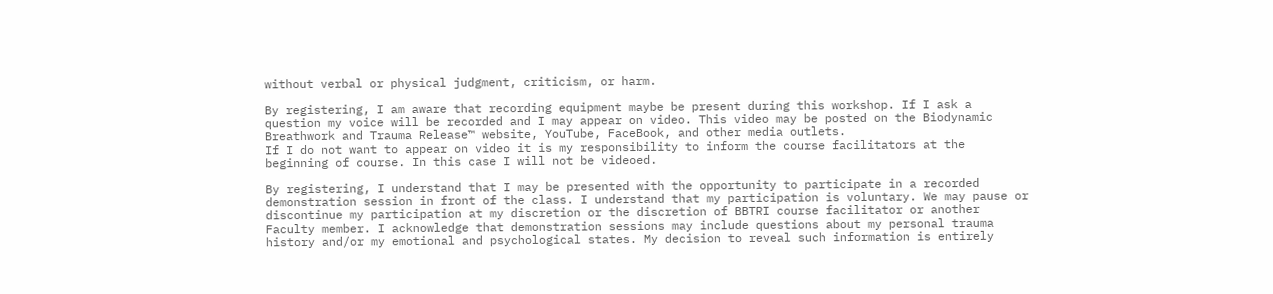without verbal or physical judgment, criticism, or harm.

By registering, I am aware that recording equipment maybe be present during this workshop. If I ask a question my voice will be recorded and I may appear on video. This video may be posted on the Biodynamic Breathwork and Trauma Release™ website, YouTube, FaceBook, and other media outlets.
If I do not want to appear on video it is my responsibility to inform the course facilitators at the beginning of course. In this case I will not be videoed.

By registering, I understand that I may be presented with the opportunity to participate in a recorded demonstration session in front of the class. I understand that my participation is voluntary. We may pause or discontinue my participation at my discretion or the discretion of BBTRI course facilitator or another Faculty member. I acknowledge that demonstration sessions may include questions about my personal trauma history and/or my emotional and psychological states. My decision to reveal such information is entirely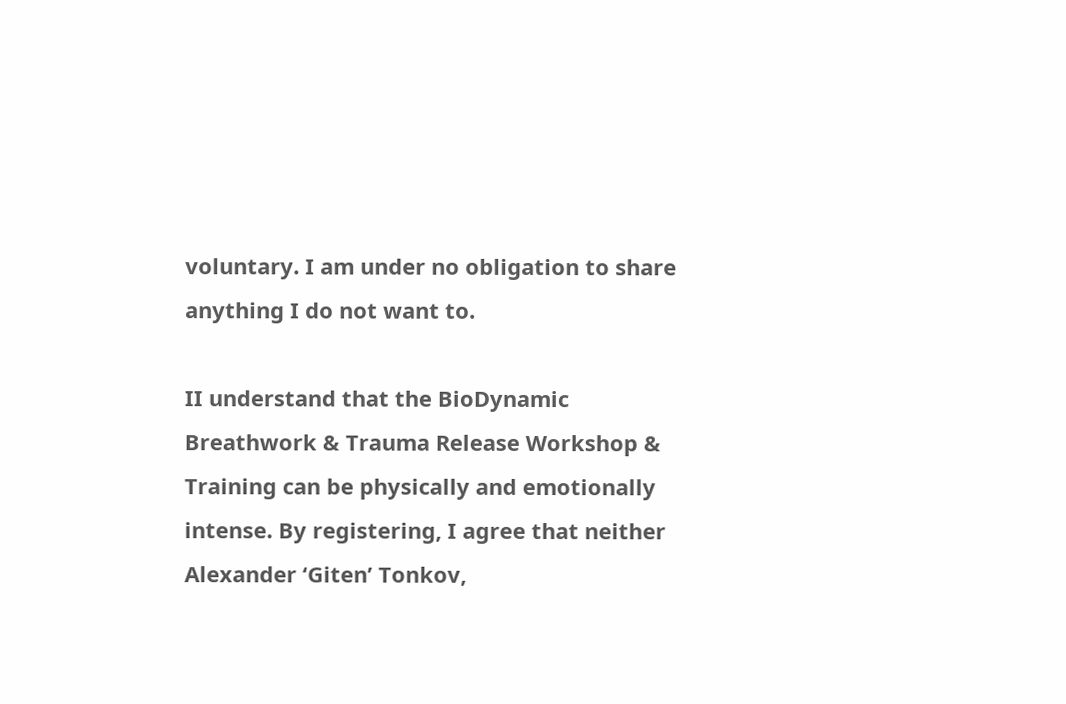voluntary. I am under no obligation to share anything I do not want to.

II understand that the BioDynamic Breathwork & Trauma Release Workshop & Training can be physically and emotionally intense. By registering, I agree that neither Alexander ‘Giten’ Tonkov,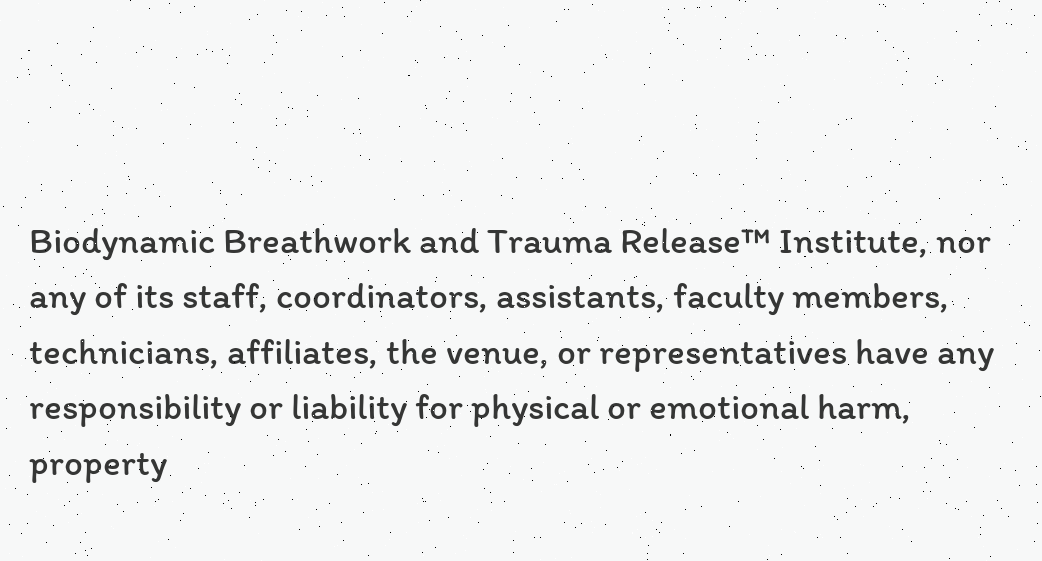Biodynamic Breathwork and Trauma Release™ Institute, nor any of its staff, coordinators, assistants, faculty members, technicians, affiliates, the venue, or representatives have any responsibility or liability for physical or emotional harm, property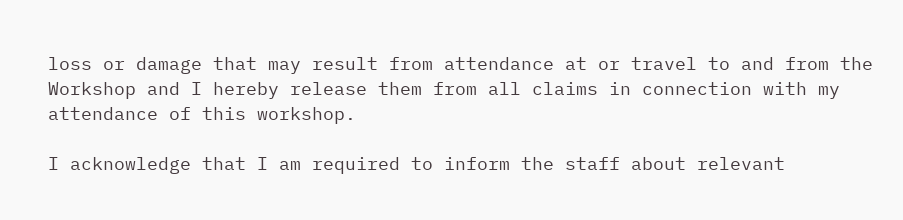loss or damage that may result from attendance at or travel to and from the Workshop and I hereby release them from all claims in connection with my attendance of this workshop.

I acknowledge that I am required to inform the staff about relevant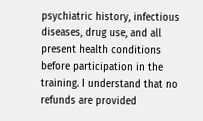psychiatric history, infectious diseases, drug use, and all present health conditions before participation in the training. I understand that no refunds are provided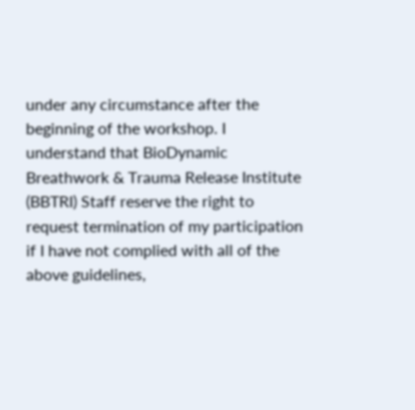under any circumstance after the beginning of the workshop. I understand that BioDynamic Breathwork & Trauma Release Institute (BBTRI) Staff reserve the right to request termination of my participation if I have not complied with all of the above guidelines,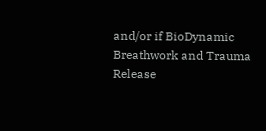and/or if BioDynamic Breathwork and Trauma Release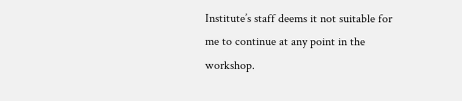Institute’s staff deems it not suitable for me to continue at any point in the workshop.